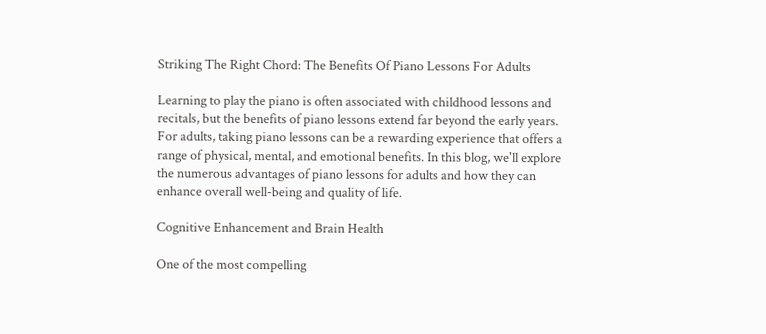Striking The Right Chord: The Benefits Of Piano Lessons For Adults

Learning to play the piano is often associated with childhood lessons and recitals, but the benefits of piano lessons extend far beyond the early years. For adults, taking piano lessons can be a rewarding experience that offers a range of physical, mental, and emotional benefits. In this blog, we'll explore the numerous advantages of piano lessons for adults and how they can enhance overall well-being and quality of life.

Cognitive Enhancement and Brain Health

One of the most compelling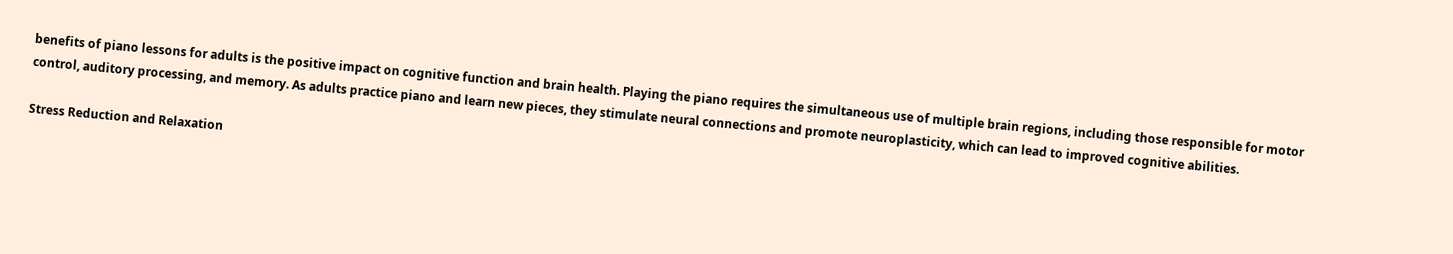benefits of piano lessons for adults is the positive impact on cognitive function and brain health. Playing the piano requires the simultaneous use of multiple brain regions, including those responsible for motor control, auditory processing, and memory. As adults practice piano and learn new pieces, they stimulate neural connections and promote neuroplasticity, which can lead to improved cognitive abilities.

Stress Reduction and Relaxation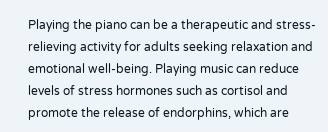Playing the piano can be a therapeutic and stress-relieving activity for adults seeking relaxation and emotional well-being. Playing music can reduce levels of stress hormones such as cortisol and promote the release of endorphins, which are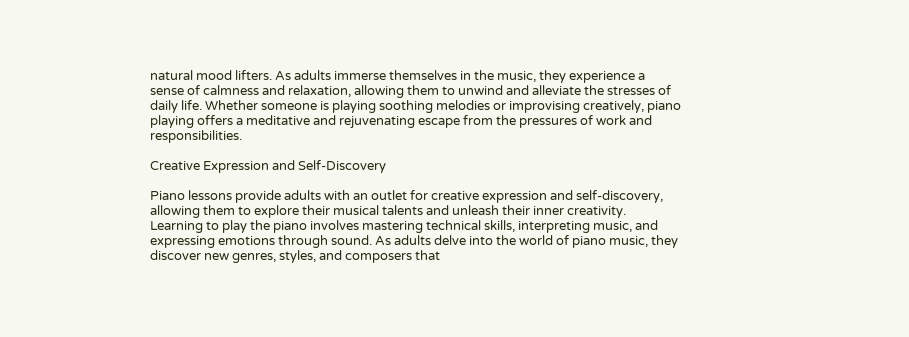natural mood lifters. As adults immerse themselves in the music, they experience a sense of calmness and relaxation, allowing them to unwind and alleviate the stresses of daily life. Whether someone is playing soothing melodies or improvising creatively, piano playing offers a meditative and rejuvenating escape from the pressures of work and responsibilities.

Creative Expression and Self-Discovery

Piano lessons provide adults with an outlet for creative expression and self-discovery, allowing them to explore their musical talents and unleash their inner creativity. Learning to play the piano involves mastering technical skills, interpreting music, and expressing emotions through sound. As adults delve into the world of piano music, they discover new genres, styles, and composers that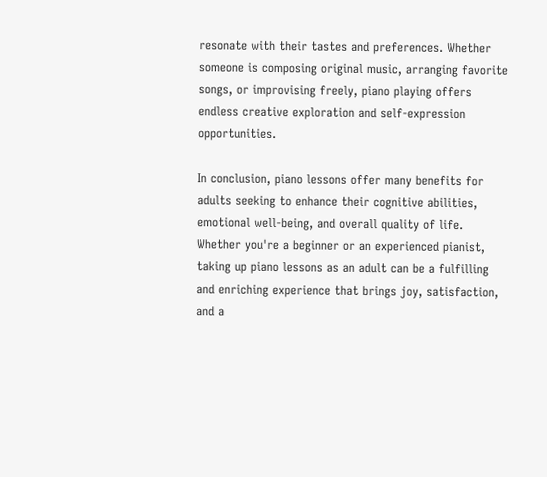resonate with their tastes and preferences. Whether someone is composing original music, arranging favorite songs, or improvising freely, piano playing offers endless creative exploration and self-expression opportunities.

In conclusion, piano lessons offer many benefits for adults seeking to enhance their cognitive abilities, emotional well-being, and overall quality of life. Whether you're a beginner or an experienced pianist, taking up piano lessons as an adult can be a fulfilling and enriching experience that brings joy, satisfaction, and a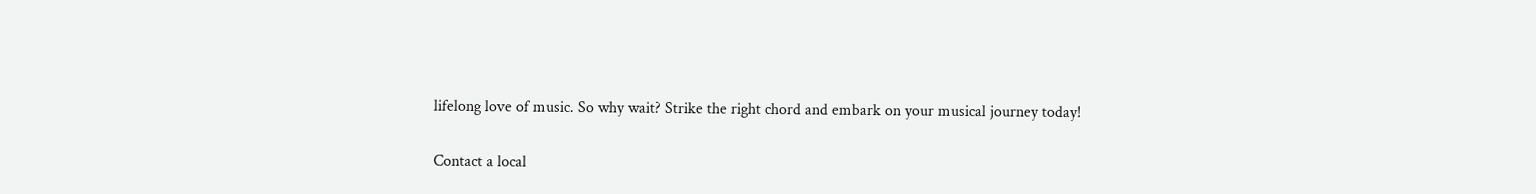lifelong love of music. So why wait? Strike the right chord and embark on your musical journey today!

Contact a local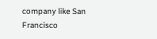company like San Francisco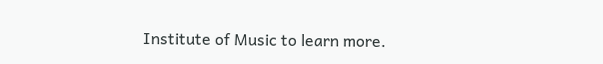Institute of Music to learn more.